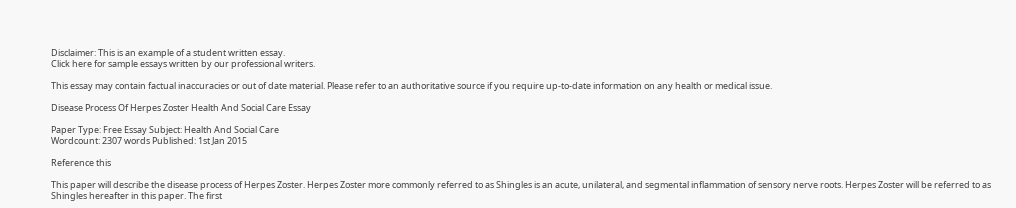Disclaimer: This is an example of a student written essay.
Click here for sample essays written by our professional writers.

This essay may contain factual inaccuracies or out of date material. Please refer to an authoritative source if you require up-to-date information on any health or medical issue.

Disease Process Of Herpes Zoster Health And Social Care Essay

Paper Type: Free Essay Subject: Health And Social Care
Wordcount: 2307 words Published: 1st Jan 2015

Reference this

This paper will describe the disease process of Herpes Zoster. Herpes Zoster more commonly referred to as Shingles is an acute, unilateral, and segmental inflammation of sensory nerve roots. Herpes Zoster will be referred to as Shingles hereafter in this paper. The first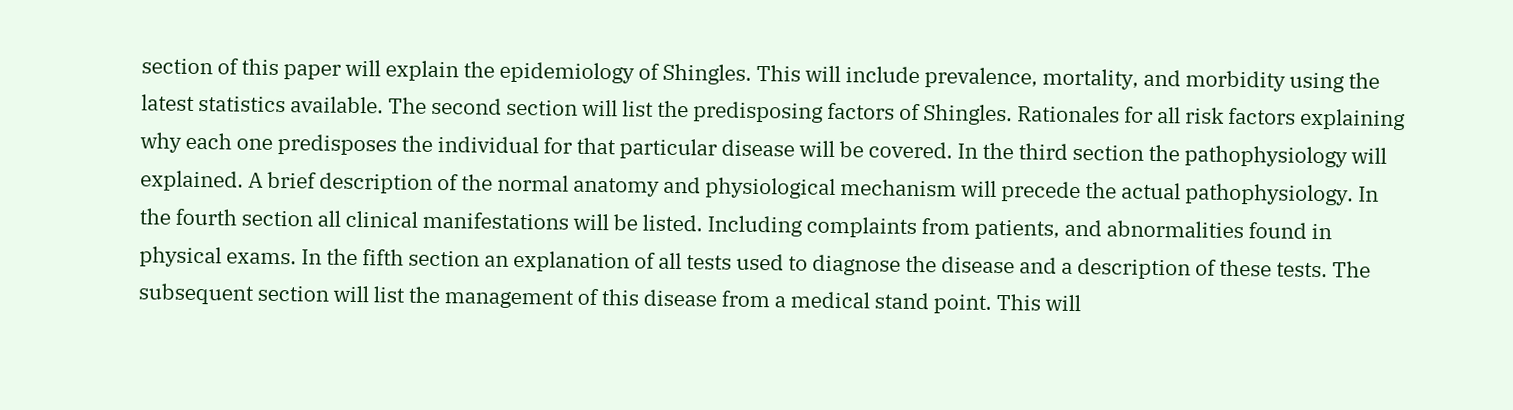section of this paper will explain the epidemiology of Shingles. This will include prevalence, mortality, and morbidity using the latest statistics available. The second section will list the predisposing factors of Shingles. Rationales for all risk factors explaining why each one predisposes the individual for that particular disease will be covered. In the third section the pathophysiology will explained. A brief description of the normal anatomy and physiological mechanism will precede the actual pathophysiology. In the fourth section all clinical manifestations will be listed. Including complaints from patients, and abnormalities found in physical exams. In the fifth section an explanation of all tests used to diagnose the disease and a description of these tests. The subsequent section will list the management of this disease from a medical stand point. This will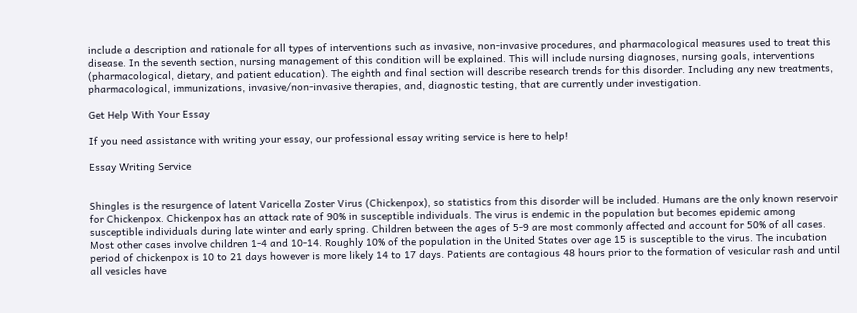include a description and rationale for all types of interventions such as invasive, non-invasive procedures, and pharmacological measures used to treat this disease. In the seventh section, nursing management of this condition will be explained. This will include nursing diagnoses, nursing goals, interventions (pharmacological, dietary, and patient education). The eighth and final section will describe research trends for this disorder. Including any new treatments, pharmacological, immunizations, invasive/non-invasive therapies, and, diagnostic testing, that are currently under investigation.

Get Help With Your Essay

If you need assistance with writing your essay, our professional essay writing service is here to help!

Essay Writing Service


Shingles is the resurgence of latent Varicella Zoster Virus (Chickenpox), so statistics from this disorder will be included. Humans are the only known reservoir for Chickenpox. Chickenpox has an attack rate of 90% in susceptible individuals. The virus is endemic in the population but becomes epidemic among susceptible individuals during late winter and early spring. Children between the ages of 5-9 are most commonly affected and account for 50% of all cases. Most other cases involve children 1-4 and 10-14. Roughly 10% of the population in the United States over age 15 is susceptible to the virus. The incubation period of chickenpox is 10 to 21 days however is more likely 14 to 17 days. Patients are contagious 48 hours prior to the formation of vesicular rash and until all vesicles have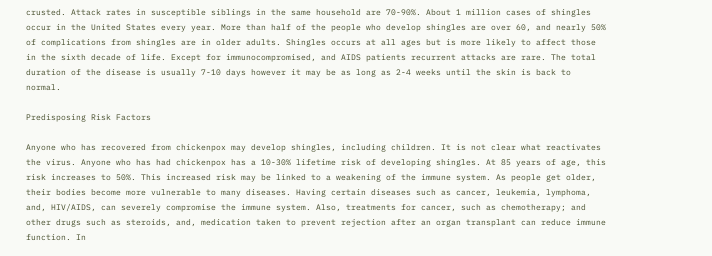crusted. Attack rates in susceptible siblings in the same household are 70-90%. About 1 million cases of shingles occur in the United States every year. More than half of the people who develop shingles are over 60, and nearly 50% of complications from shingles are in older adults. Shingles occurs at all ages but is more likely to affect those in the sixth decade of life. Except for immunocompromised, and AIDS patients recurrent attacks are rare. The total duration of the disease is usually 7-10 days however it may be as long as 2-4 weeks until the skin is back to normal.

Predisposing Risk Factors

Anyone who has recovered from chickenpox may develop shingles, including children. It is not clear what reactivates the virus. Anyone who has had chickenpox has a 10-30% lifetime risk of developing shingles. At 85 years of age, this risk increases to 50%. This increased risk may be linked to a weakening of the immune system. As people get older, their bodies become more vulnerable to many diseases. Having certain diseases such as cancer, leukemia, lymphoma, and, HIV/AIDS, can severely compromise the immune system. Also, treatments for cancer, such as chemotherapy; and other drugs such as steroids, and, medication taken to prevent rejection after an organ transplant can reduce immune function. In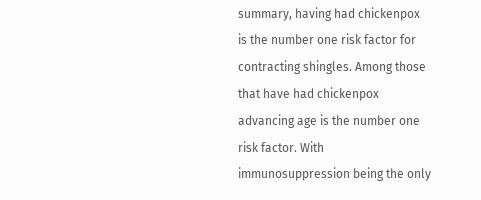summary, having had chickenpox is the number one risk factor for contracting shingles. Among those that have had chickenpox advancing age is the number one risk factor. With immunosuppression being the only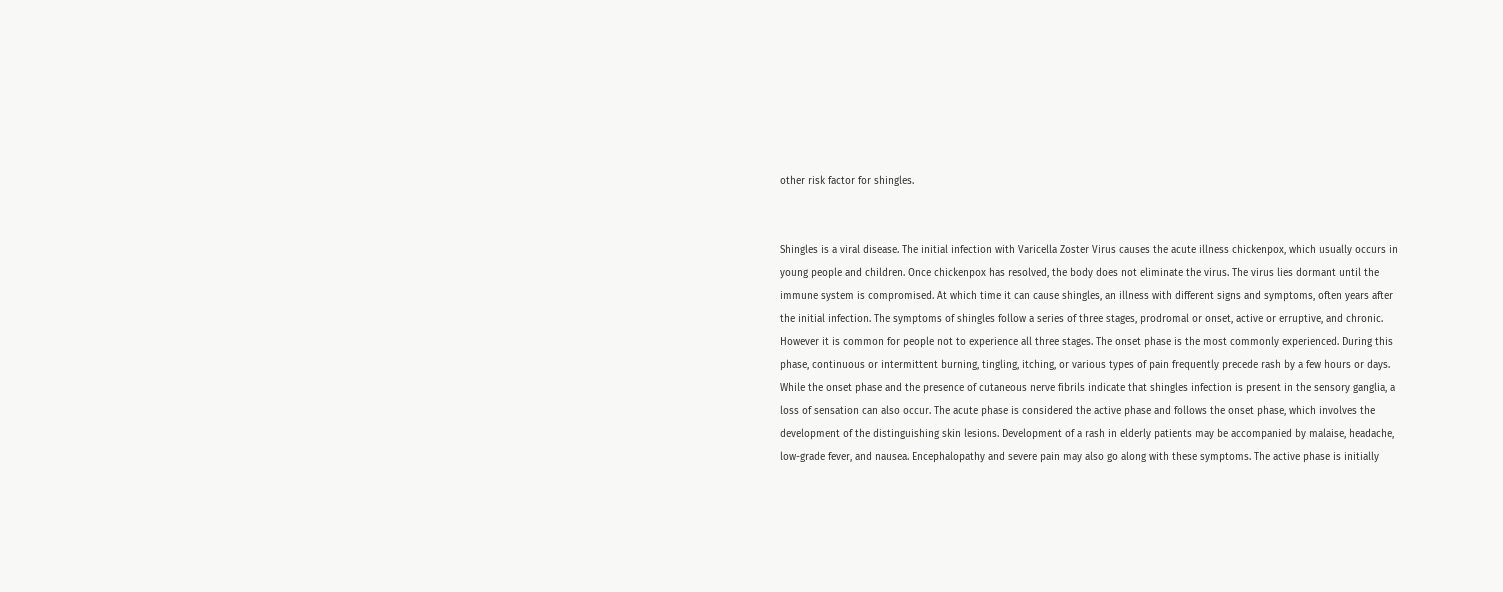other risk factor for shingles.


Shingles is a viral disease. The initial infection with Varicella Zoster Virus causes the acute illness chickenpox, which usually occurs in young people and children. Once chickenpox has resolved, the body does not eliminate the virus. The virus lies dormant until the immune system is compromised. At which time it can cause shingles, an illness with different signs and symptoms, often years after the initial infection. The symptoms of shingles follow a series of three stages, prodromal or onset, active or erruptive, and chronic. However it is common for people not to experience all three stages. The onset phase is the most commonly experienced. During this phase, continuous or intermittent burning, tingling, itching, or various types of pain frequently precede rash by a few hours or days. While the onset phase and the presence of cutaneous nerve fibrils indicate that shingles infection is present in the sensory ganglia, a loss of sensation can also occur. The acute phase is considered the active phase and follows the onset phase, which involves the development of the distinguishing skin lesions. Development of a rash in elderly patients may be accompanied by malaise, headache, low-grade fever, and nausea. Encephalopathy and severe pain may also go along with these symptoms. The active phase is initially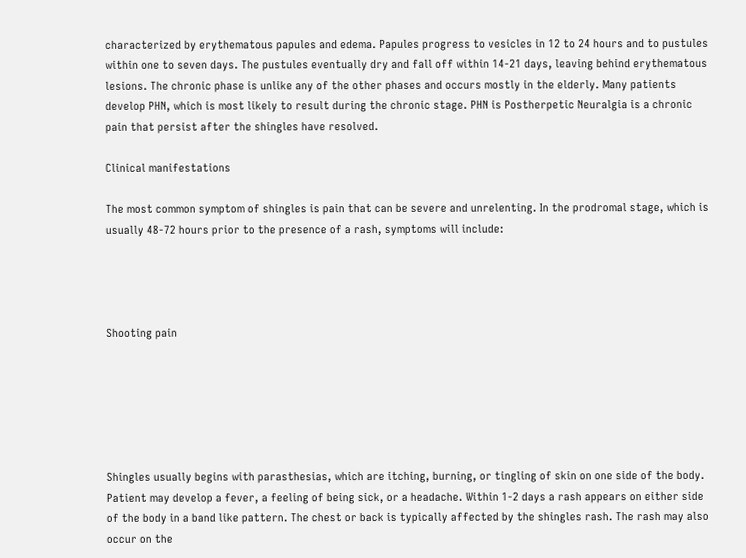characterized by erythematous papules and edema. Papules progress to vesicles in 12 to 24 hours and to pustules within one to seven days. The pustules eventually dry and fall off within 14-21 days, leaving behind erythematous lesions. The chronic phase is unlike any of the other phases and occurs mostly in the elderly. Many patients develop PHN, which is most likely to result during the chronic stage. PHN is Postherpetic Neuralgia is a chronic pain that persist after the shingles have resolved.

Clinical manifestations

The most common symptom of shingles is pain that can be severe and unrelenting. In the prodromal stage, which is usually 48-72 hours prior to the presence of a rash, symptoms will include:




Shooting pain






Shingles usually begins with parasthesias, which are itching, burning, or tingling of skin on one side of the body. Patient may develop a fever, a feeling of being sick, or a headache. Within 1-2 days a rash appears on either side of the body in a band like pattern. The chest or back is typically affected by the shingles rash. The rash may also occur on the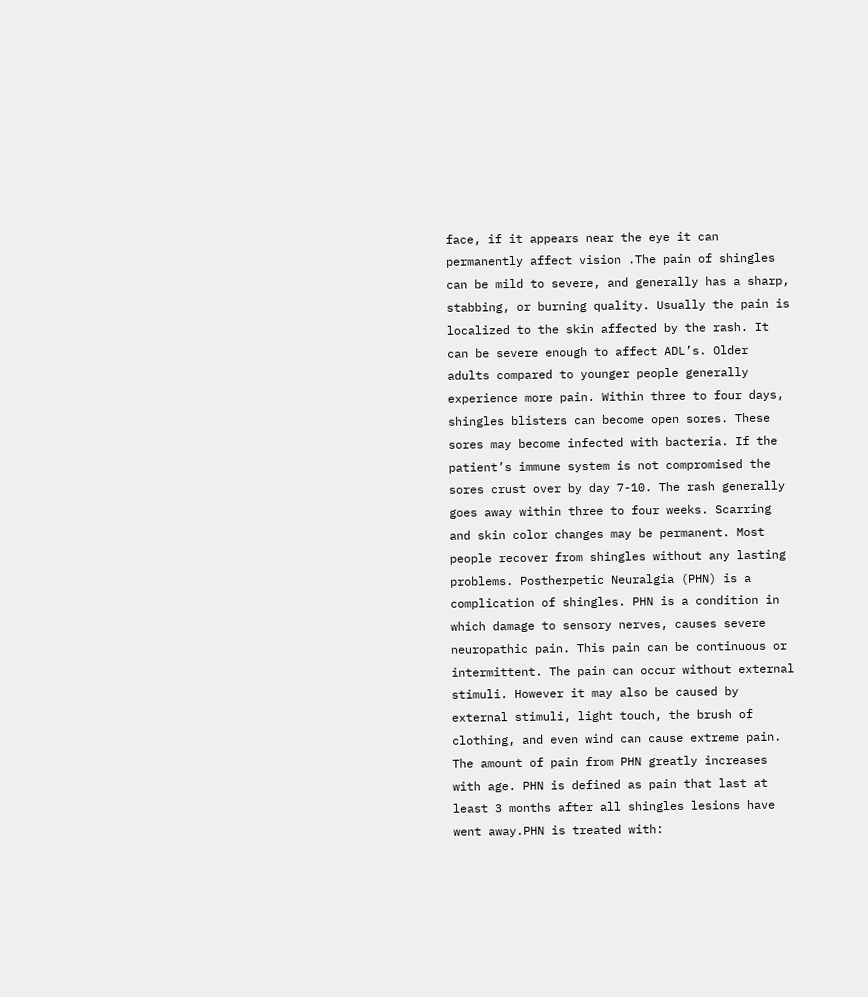face, if it appears near the eye it can permanently affect vision .The pain of shingles can be mild to severe, and generally has a sharp, stabbing, or burning quality. Usually the pain is localized to the skin affected by the rash. It can be severe enough to affect ADL’s. Older adults compared to younger people generally experience more pain. Within three to four days, shingles blisters can become open sores. These sores may become infected with bacteria. If the patient’s immune system is not compromised the sores crust over by day 7-10. The rash generally goes away within three to four weeks. Scarring and skin color changes may be permanent. Most people recover from shingles without any lasting problems. Postherpetic Neuralgia (PHN) is a complication of shingles. PHN is a condition in which damage to sensory nerves, causes severe neuropathic pain. This pain can be continuous or intermittent. The pain can occur without external stimuli. However it may also be caused by external stimuli, light touch, the brush of clothing, and even wind can cause extreme pain. The amount of pain from PHN greatly increases with age. PHN is defined as pain that last at least 3 months after all shingles lesions have went away.PHN is treated with: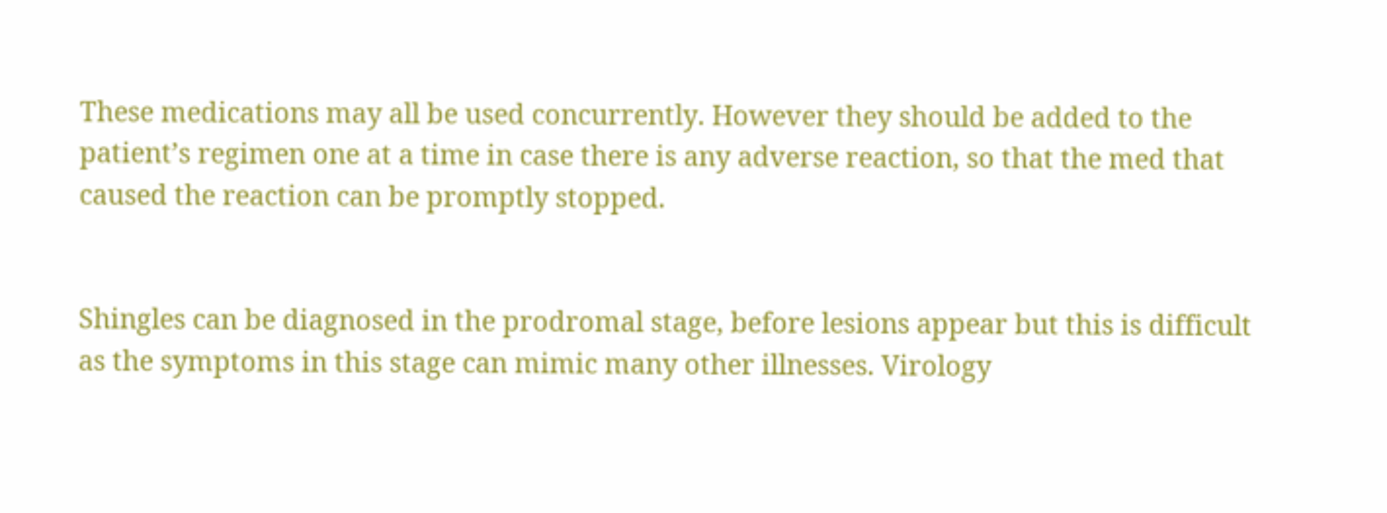These medications may all be used concurrently. However they should be added to the patient’s regimen one at a time in case there is any adverse reaction, so that the med that caused the reaction can be promptly stopped.


Shingles can be diagnosed in the prodromal stage, before lesions appear but this is difficult as the symptoms in this stage can mimic many other illnesses. Virology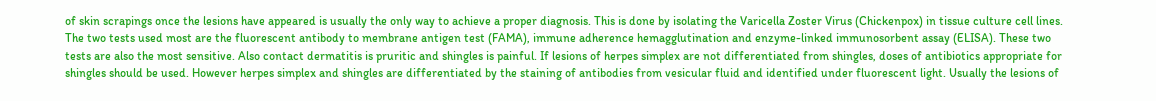of skin scrapings once the lesions have appeared is usually the only way to achieve a proper diagnosis. This is done by isolating the Varicella Zoster Virus (Chickenpox) in tissue culture cell lines. The two tests used most are the fluorescent antibody to membrane antigen test (FAMA), immune adherence hemagglutination and enzyme-linked immunosorbent assay (ELISA). These two tests are also the most sensitive. Also contact dermatitis is pruritic and shingles is painful. If lesions of herpes simplex are not differentiated from shingles, doses of antibiotics appropriate for shingles should be used. However herpes simplex and shingles are differentiated by the staining of antibodies from vesicular fluid and identified under fluorescent light. Usually the lesions of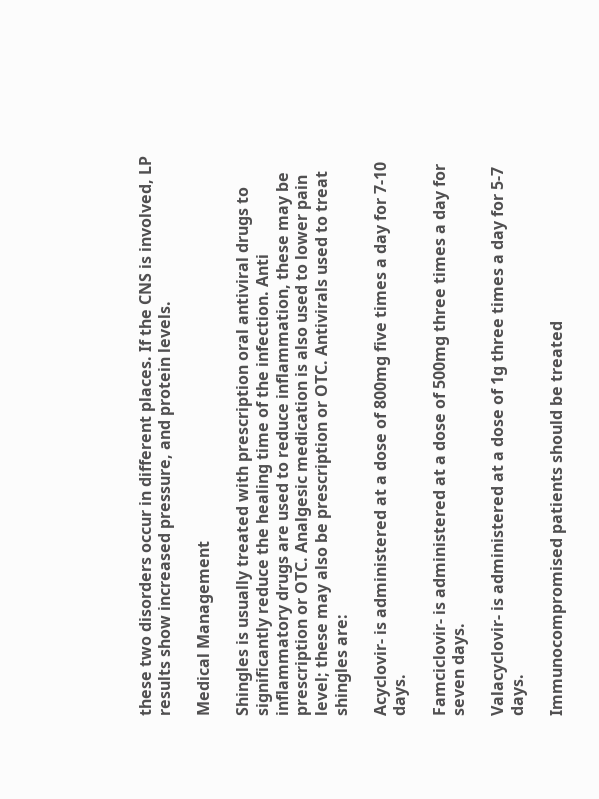these two disorders occur in different places. If the CNS is involved, LP results show increased pressure, and protein levels.

Medical Management

Shingles is usually treated with prescription oral antiviral drugs to significantly reduce the healing time of the infection. Anti inflammatory drugs are used to reduce inflammation, these may be prescription or OTC. Analgesic medication is also used to lower pain level; these may also be prescription or OTC. Antivirals used to treat shingles are:

Acyclovir- is administered at a dose of 800mg five times a day for 7-10 days.

Famciclovir- is administered at a dose of 500mg three times a day for seven days.

Valacyclovir- is administered at a dose of 1g three times a day for 5-7 days.

Immunocompromised patients should be treated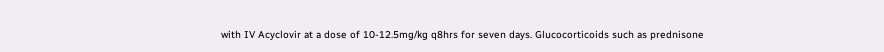with IV Acyclovir at a dose of 10-12.5mg/kg q8hrs for seven days. Glucocorticoids such as prednisone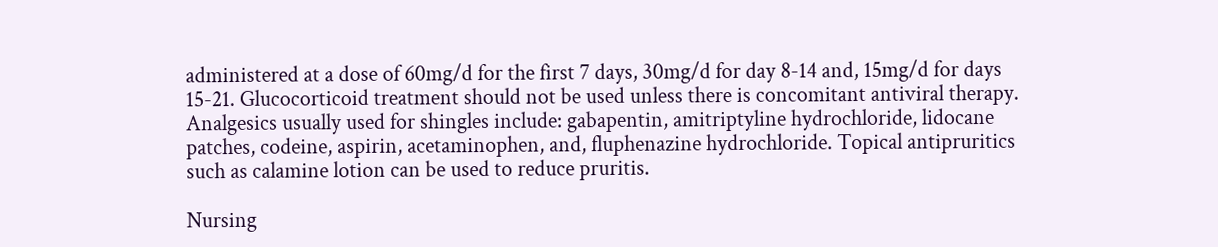administered at a dose of 60mg/d for the first 7 days, 30mg/d for day 8-14 and, 15mg/d for days 15-21. Glucocorticoid treatment should not be used unless there is concomitant antiviral therapy. Analgesics usually used for shingles include: gabapentin, amitriptyline hydrochloride, lidocane patches, codeine, aspirin, acetaminophen, and, fluphenazine hydrochloride. Topical antipruritics such as calamine lotion can be used to reduce pruritis.

Nursing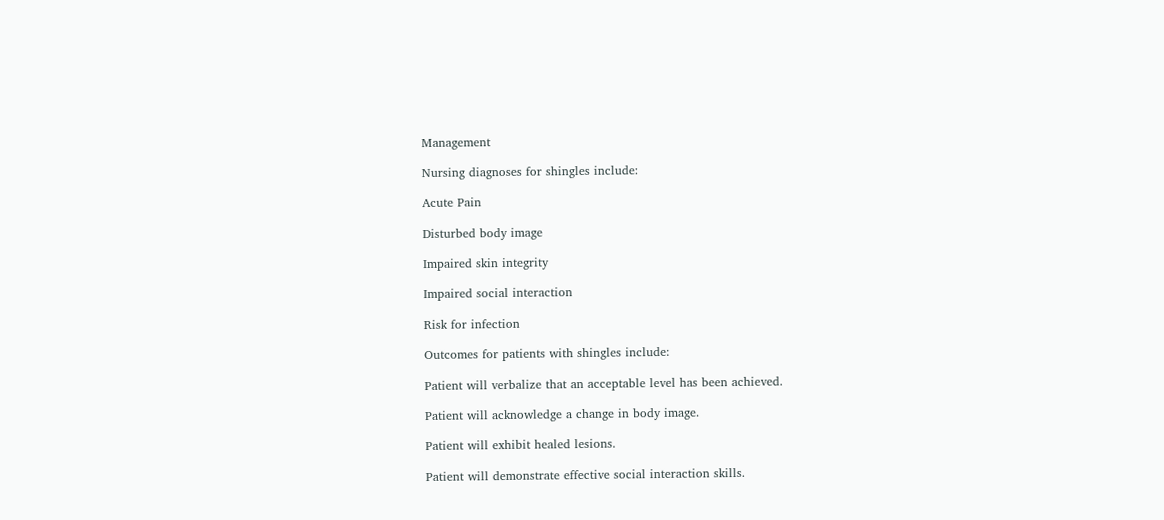Management

Nursing diagnoses for shingles include:

Acute Pain

Disturbed body image

Impaired skin integrity

Impaired social interaction

Risk for infection

Outcomes for patients with shingles include:

Patient will verbalize that an acceptable level has been achieved.

Patient will acknowledge a change in body image.

Patient will exhibit healed lesions.

Patient will demonstrate effective social interaction skills.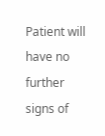Patient will have no further signs of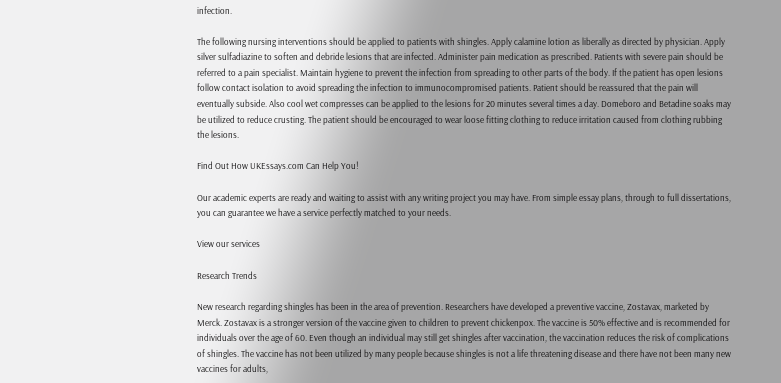infection.

The following nursing interventions should be applied to patients with shingles. Apply calamine lotion as liberally as directed by physician. Apply silver sulfadiazine to soften and debride lesions that are infected. Administer pain medication as prescribed. Patients with severe pain should be referred to a pain specialist. Maintain hygiene to prevent the infection from spreading to other parts of the body. If the patient has open lesions follow contact isolation to avoid spreading the infection to immunocompromised patients. Patient should be reassured that the pain will eventually subside. Also cool wet compresses can be applied to the lesions for 20 minutes several times a day. Domeboro and Betadine soaks may be utilized to reduce crusting. The patient should be encouraged to wear loose fitting clothing to reduce irritation caused from clothing rubbing the lesions.

Find Out How UKEssays.com Can Help You!

Our academic experts are ready and waiting to assist with any writing project you may have. From simple essay plans, through to full dissertations, you can guarantee we have a service perfectly matched to your needs.

View our services

Research Trends

New research regarding shingles has been in the area of prevention. Researchers have developed a preventive vaccine, Zostavax, marketed by Merck. Zostavax is a stronger version of the vaccine given to children to prevent chickenpox. The vaccine is 50% effective and is recommended for individuals over the age of 60. Even though an individual may still get shingles after vaccination, the vaccination reduces the risk of complications of shingles. The vaccine has not been utilized by many people because shingles is not a life threatening disease and there have not been many new vaccines for adults,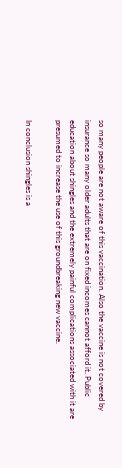so many people are not aware of this vaccination. Also the vaccine is not covered by insurance so many older adults that are on fixed incomes cannot afford it. Public education about shingles and the extremely painful complications associated with it are presumed to increase the use of this groundbreaking new vaccine.

In conclusion shingles is a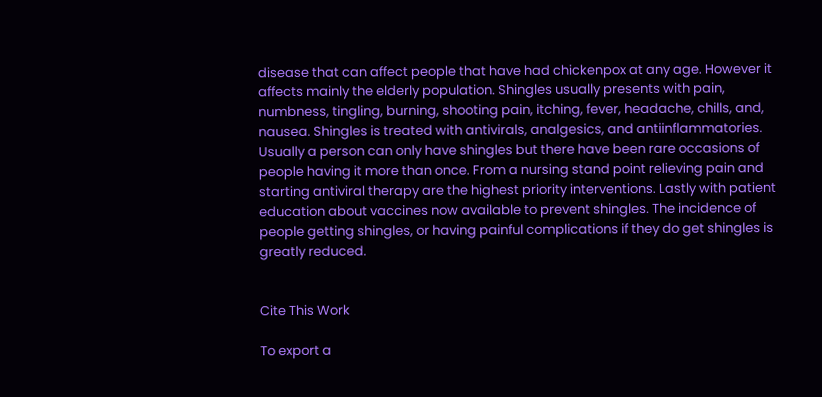disease that can affect people that have had chickenpox at any age. However it affects mainly the elderly population. Shingles usually presents with pain, numbness, tingling, burning, shooting pain, itching, fever, headache, chills, and, nausea. Shingles is treated with antivirals, analgesics, and antiinflammatories. Usually a person can only have shingles but there have been rare occasions of people having it more than once. From a nursing stand point relieving pain and starting antiviral therapy are the highest priority interventions. Lastly with patient education about vaccines now available to prevent shingles. The incidence of people getting shingles, or having painful complications if they do get shingles is greatly reduced.


Cite This Work

To export a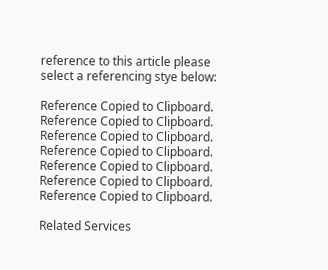reference to this article please select a referencing stye below:

Reference Copied to Clipboard.
Reference Copied to Clipboard.
Reference Copied to Clipboard.
Reference Copied to Clipboard.
Reference Copied to Clipboard.
Reference Copied to Clipboard.
Reference Copied to Clipboard.

Related Services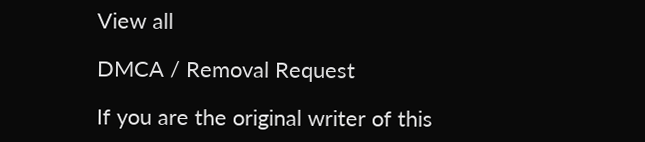View all

DMCA / Removal Request

If you are the original writer of this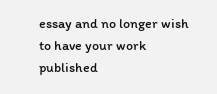essay and no longer wish to have your work published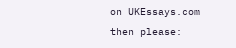on UKEssays.com then please: